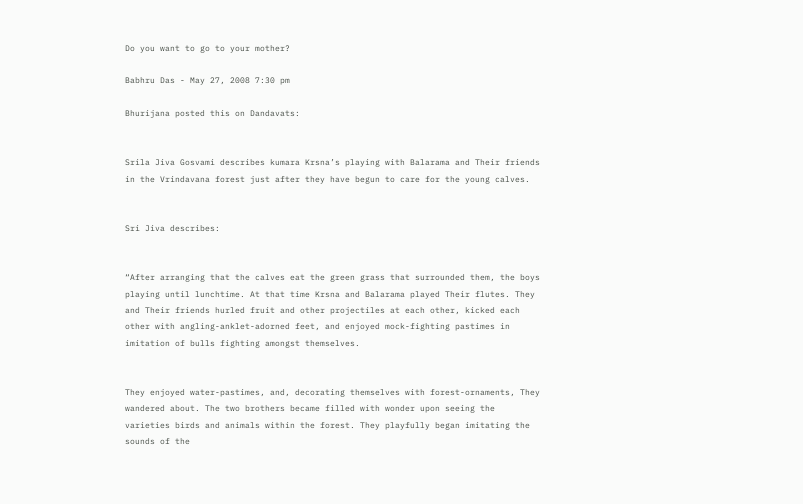Do you want to go to your mother?

Babhru Das - May 27, 2008 7:30 pm

Bhurijana posted this on Dandavats:


Srila Jiva Gosvami describes kumara Krsna’s playing with Balarama and Their friends in the Vrindavana forest just after they have begun to care for the young calves.


Sri Jiva describes:


“After arranging that the calves eat the green grass that surrounded them, the boys playing until lunchtime. At that time Krsna and Balarama played Their flutes. They and Their friends hurled fruit and other projectiles at each other, kicked each other with angling-anklet-adorned feet, and enjoyed mock-fighting pastimes in imitation of bulls fighting amongst themselves.


They enjoyed water-pastimes, and, decorating themselves with forest-ornaments, They wandered about. The two brothers became filled with wonder upon seeing the varieties birds and animals within the forest. They playfully began imitating the sounds of the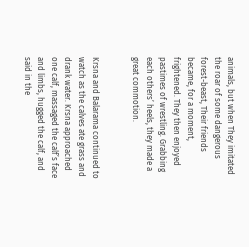animals, but when They imitated the roar of some dangerous forest-beast, Their friends became, for a moment, frightened. They then enjoyed pastimes of wrestling. Grabbing each others’ heels, they made a great commotion.


Krsna and Balarama continued to watch as the calves ate grass and drank water. Krsna approached one calf, massaged the calf’s face and limbs, hugged the calf, and said in the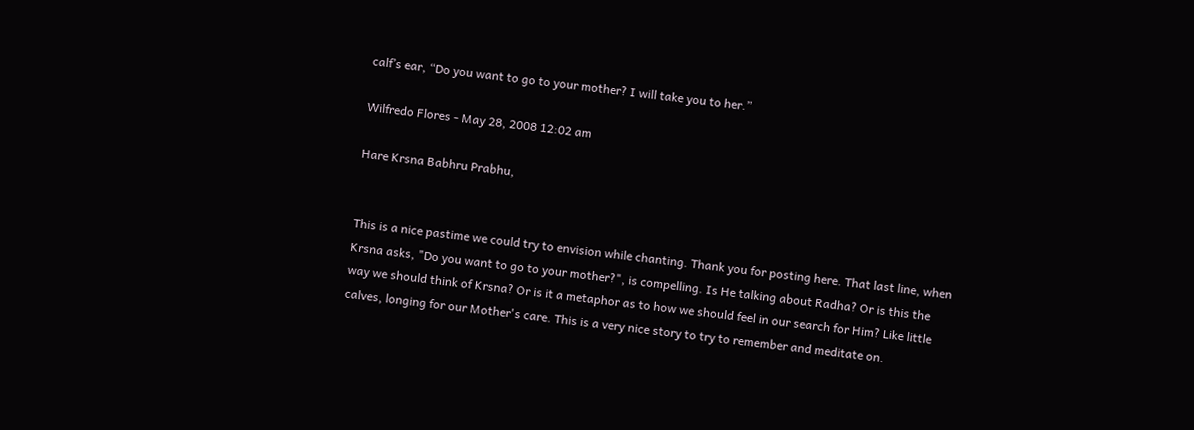calf’s ear, “Do you want to go to your mother? I will take you to her.”

Wilfredo Flores - May 28, 2008 12:02 am

Hare Krsna Babhru Prabhu,


This is a nice pastime we could try to envision while chanting. Thank you for posting here. That last line, when Krsna asks, "Do you want to go to your mother?", is compelling. Is He talking about Radha? Or is this the way we should think of Krsna? Or is it a metaphor as to how we should feel in our search for Him? Like little calves, longing for our Mother's care. This is a very nice story to try to remember and meditate on.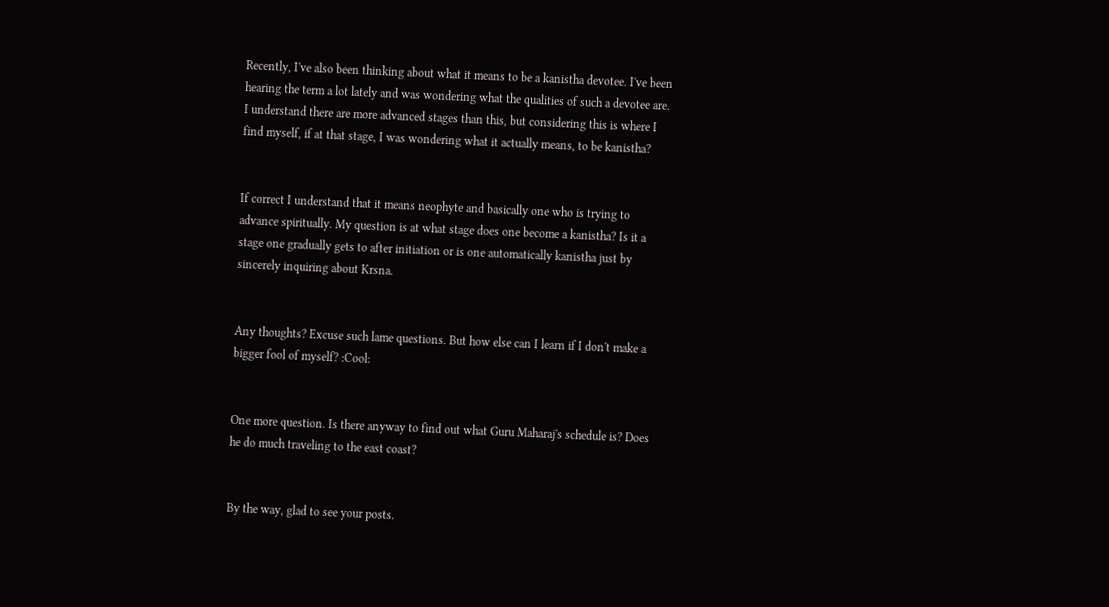Recently, I've also been thinking about what it means to be a kanistha devotee. I've been hearing the term a lot lately and was wondering what the qualities of such a devotee are. I understand there are more advanced stages than this, but considering this is where I find myself, if at that stage, I was wondering what it actually means, to be kanistha?


If correct I understand that it means neophyte and basically one who is trying to advance spiritually. My question is at what stage does one become a kanistha? Is it a stage one gradually gets to after initiation or is one automatically kanistha just by sincerely inquiring about Krsna.


Any thoughts? Excuse such lame questions. But how else can I learn if I don't make a bigger fool of myself? :Cool:


One more question. Is there anyway to find out what Guru Maharaj's schedule is? Does he do much traveling to the east coast?


By the way, glad to see your posts.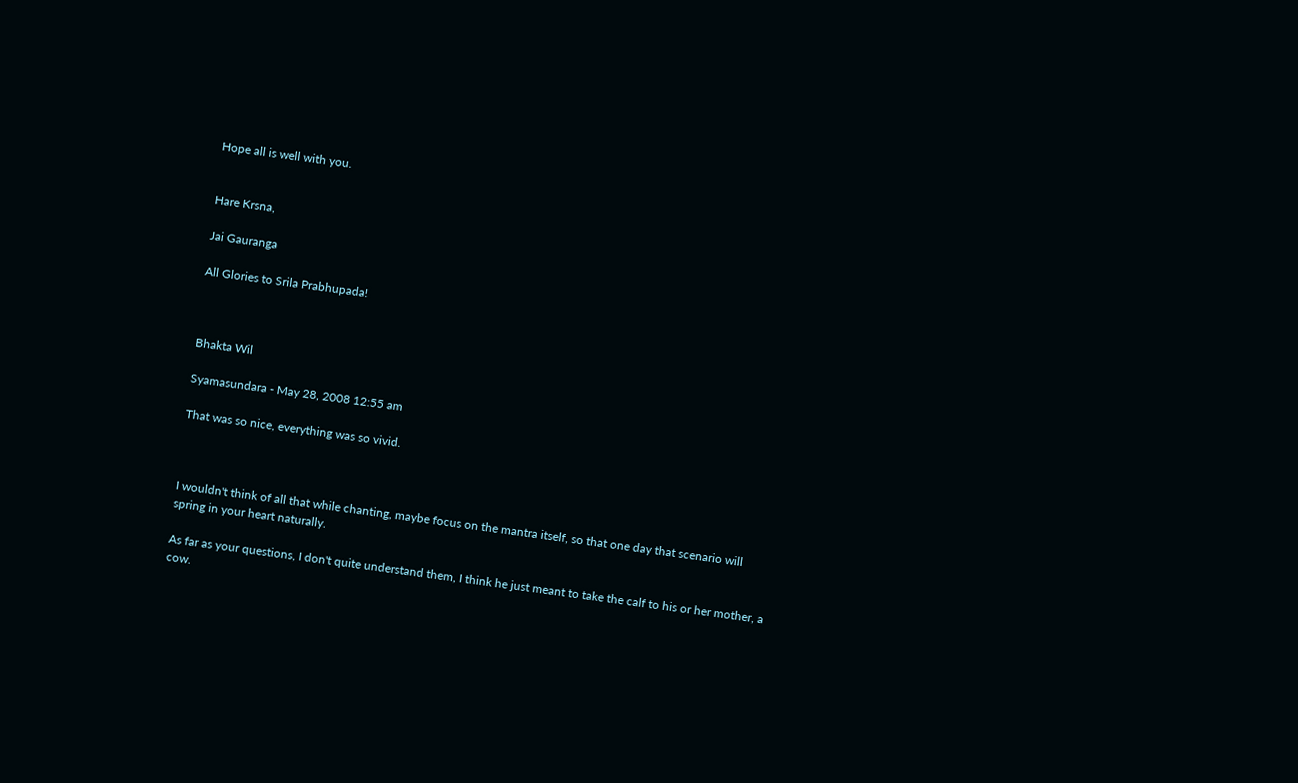Hope all is well with you.


Hare Krsna,

Jai Gauranga

All Glories to Srila Prabhupada!



Bhakta Wil

Syamasundara - May 28, 2008 12:55 am

That was so nice, everything was so vivid.



I wouldn't think of all that while chanting, maybe focus on the mantra itself, so that one day that scenario will spring in your heart naturally.

As far as your questions, I don't quite understand them, I think he just meant to take the calf to his or her mother, a cow.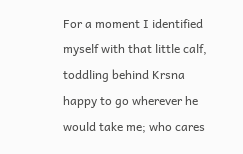For a moment I identified myself with that little calf, toddling behind Krsna happy to go wherever he would take me; who cares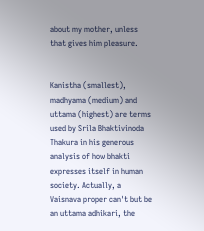about my mother, unless that gives him pleasure.


Kanistha (smallest), madhyama (medium) and uttama (highest) are terms used by Srila Bhaktivinoda Thakura in his generous analysis of how bhakti expresses itself in human society. Actually, a Vaisnava proper can't but be an uttama adhikari, the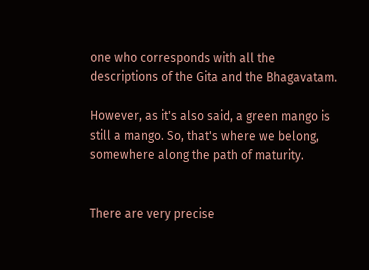one who corresponds with all the descriptions of the Gita and the Bhagavatam.

However, as it's also said, a green mango is still a mango. So, that's where we belong, somewhere along the path of maturity.


There are very precise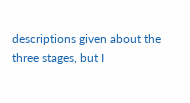descriptions given about the three stages, but I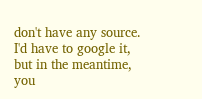don't have any source. I'd have to google it, but in the meantime, you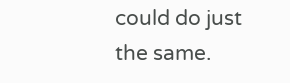could do just the same.